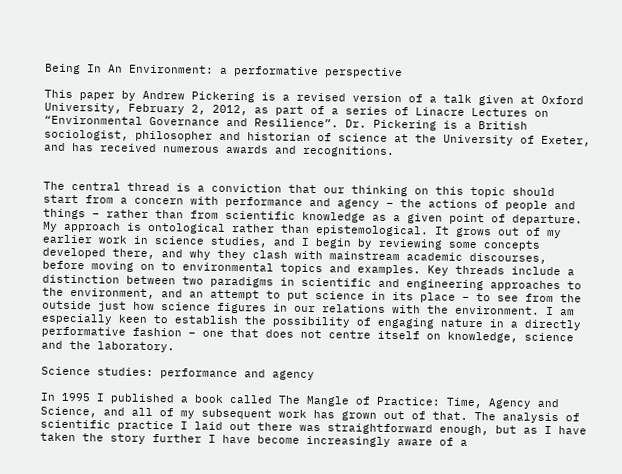Being In An Environment: a performative perspective

This paper by Andrew Pickering is a revised version of a talk given at Oxford University, February 2, 2012, as part of a series of Linacre Lectures on “Environmental Governance and Resilience”. Dr. Pickering is a British sociologist, philosopher and historian of science at the University of Exeter, and has received numerous awards and recognitions.


The central thread is a conviction that our thinking on this topic should start from a concern with performance and agency – the actions of people and things – rather than from scientific knowledge as a given point of departure. My approach is ontological rather than epistemological. It grows out of my earlier work in science studies, and I begin by reviewing some concepts developed there, and why they clash with mainstream academic discourses, before moving on to environmental topics and examples. Key threads include a distinction between two paradigms in scientific and engineering approaches to the environment, and an attempt to put science in its place – to see from the outside just how science figures in our relations with the environment. I am especially keen to establish the possibility of engaging nature in a directly performative fashion – one that does not centre itself on knowledge, science and the laboratory.

Science studies: performance and agency

In 1995 I published a book called The Mangle of Practice: Time, Agency and Science, and all of my subsequent work has grown out of that. The analysis of scientific practice I laid out there was straightforward enough, but as I have taken the story further I have become increasingly aware of a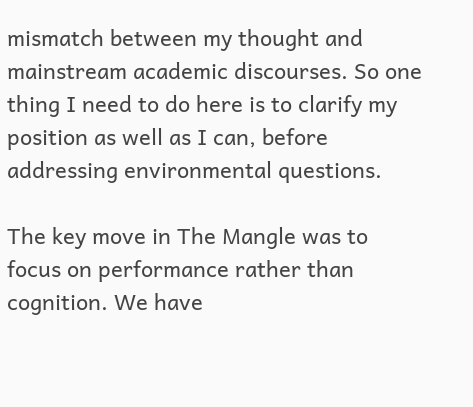mismatch between my thought and mainstream academic discourses. So one thing I need to do here is to clarify my position as well as I can, before addressing environmental questions.

The key move in The Mangle was to focus on performance rather than cognition. We have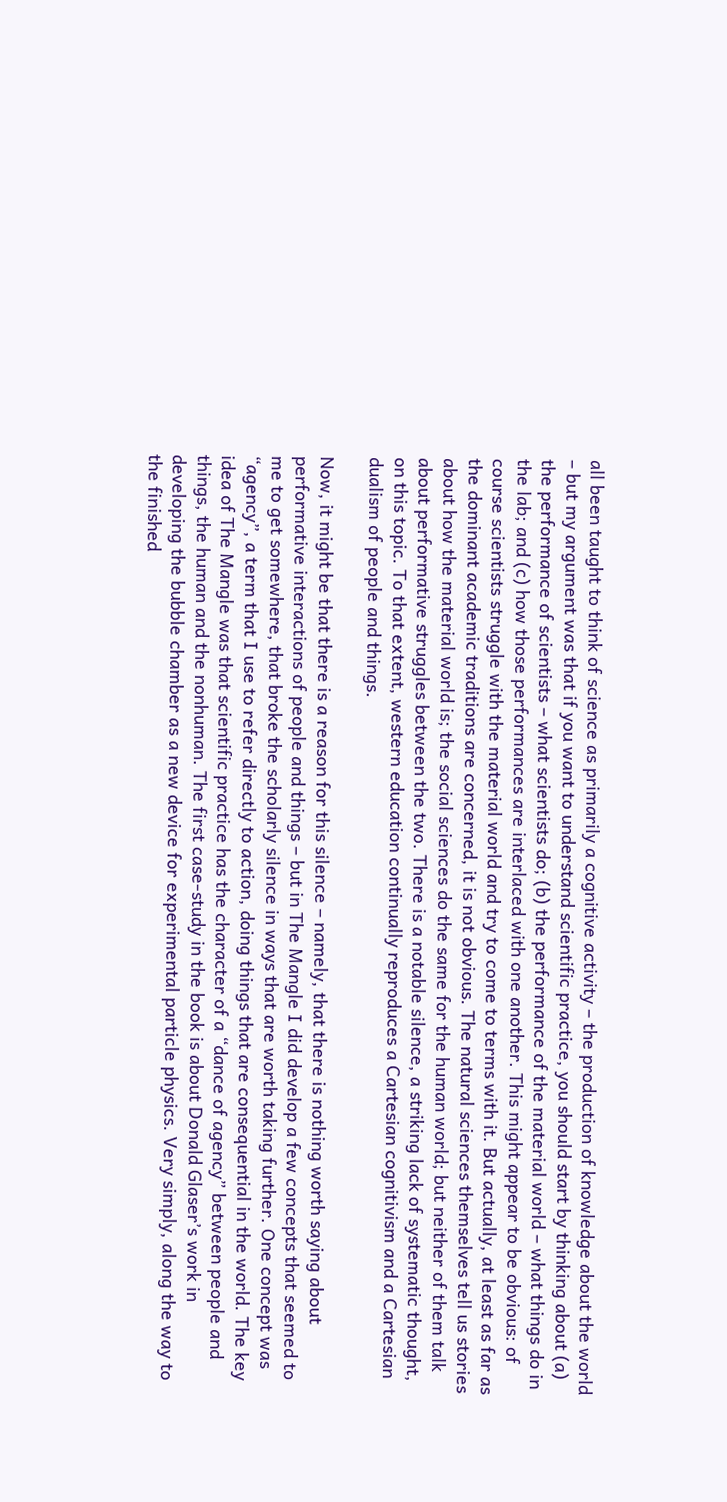all been taught to think of science as primarily a cognitive activity – the production of knowledge about the world – but my argument was that if you want to understand scientific practice, you should start by thinking about (a) the performance of scientists – what scientists do; (b) the performance of the material world – what things do in the lab; and (c) how those performances are interlaced with one another. This might appear to be obvious: of course scientists struggle with the material world and try to come to terms with it. But actually, at least as far as the dominant academic traditions are concerned, it is not obvious. The natural sciences themselves tell us stories about how the material world is; the social sciences do the same for the human world; but neither of them talk about performative struggles between the two. There is a notable silence, a striking lack of systematic thought, on this topic. To that extent, western education continually reproduces a Cartesian cognitivism and a Cartesian dualism of people and things.

Now, it might be that there is a reason for this silence – namely, that there is nothing worth saying about performative interactions of people and things – but in The Mangle I did develop a few concepts that seemed to me to get somewhere, that broke the scholarly silence in ways that are worth taking further. One concept was “agency”, a term that I use to refer directly to action, doing things that are consequential in the world. The key idea of The Mangle was that scientific practice has the character of a “dance of agency” between people and things, the human and the nonhuman. The first case-study in the book is about Donald Glaser’s work in developing the bubble chamber as a new device for experimental particle physics. Very simply, along the way to the finished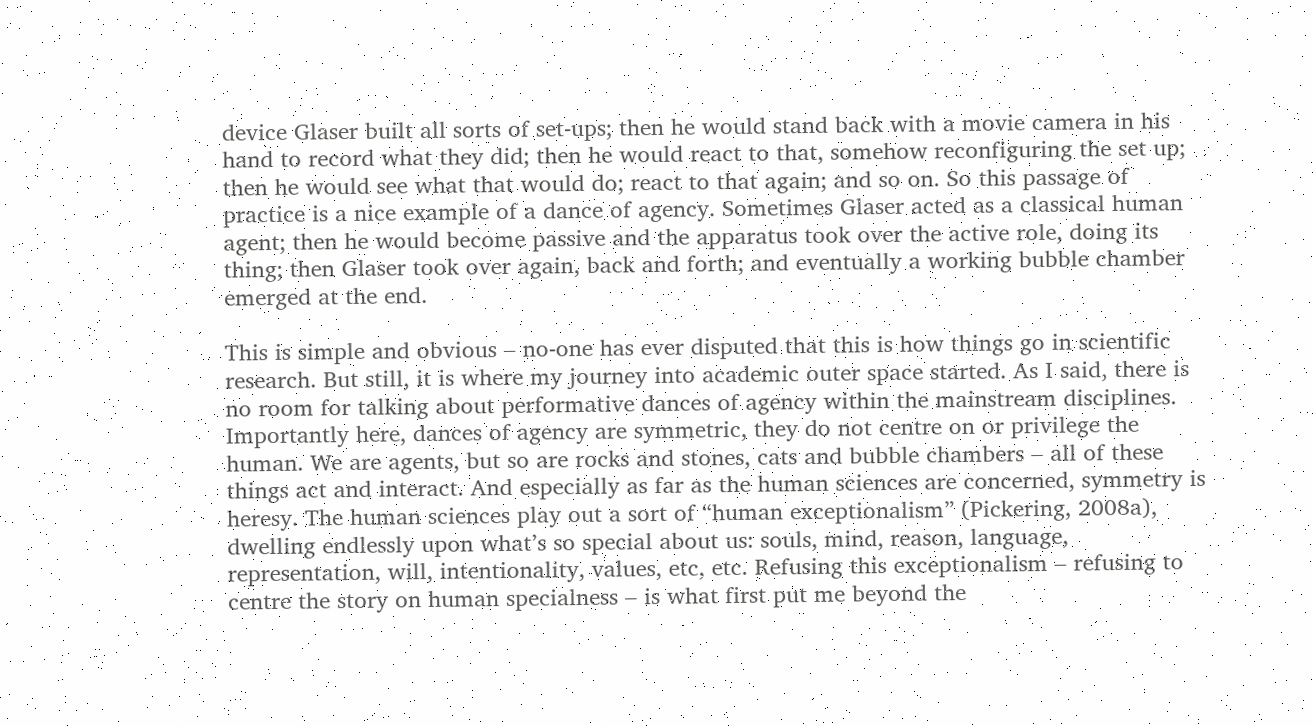device Glaser built all sorts of set-ups; then he would stand back with a movie camera in his hand to record what they did; then he would react to that, somehow reconfiguring the set up; then he would see what that would do; react to that again; and so on. So this passage of practice is a nice example of a dance of agency. Sometimes Glaser acted as a classical human agent; then he would become passive and the apparatus took over the active role, doing its thing; then Glaser took over again, back and forth; and eventually a working bubble chamber emerged at the end.

This is simple and obvious – no-one has ever disputed that this is how things go in scientific research. But still, it is where my journey into academic outer space started. As I said, there is no room for talking about performative dances of agency within the mainstream disciplines. Importantly here, dances of agency are symmetric, they do not centre on or privilege the human. We are agents, but so are rocks and stones, cats and bubble chambers – all of these things act and interact. And especially as far as the human sciences are concerned, symmetry is heresy. The human sciences play out a sort of “human exceptionalism” (Pickering, 2008a), dwelling endlessly upon what’s so special about us: souls, mind, reason, language, representation, will, intentionality, values, etc, etc. Refusing this exceptionalism – refusing to centre the story on human specialness – is what first put me beyond the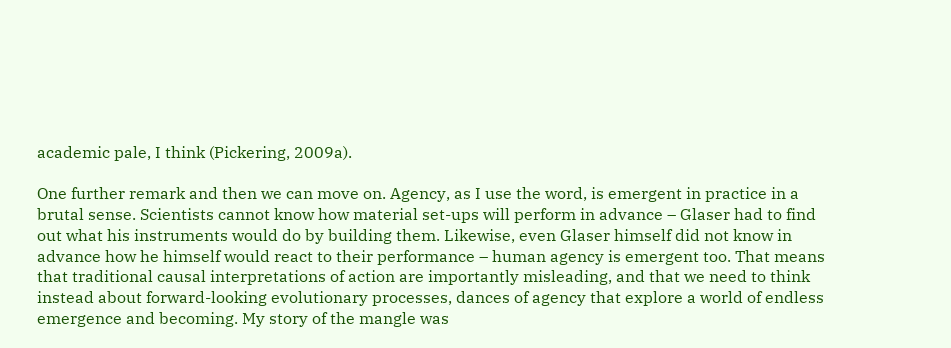academic pale, I think (Pickering, 2009a).

One further remark and then we can move on. Agency, as I use the word, is emergent in practice in a brutal sense. Scientists cannot know how material set-ups will perform in advance – Glaser had to find out what his instruments would do by building them. Likewise, even Glaser himself did not know in advance how he himself would react to their performance – human agency is emergent too. That means that traditional causal interpretations of action are importantly misleading, and that we need to think instead about forward-looking evolutionary processes, dances of agency that explore a world of endless emergence and becoming. My story of the mangle was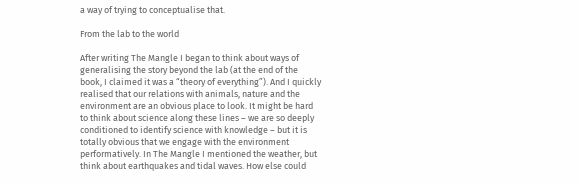a way of trying to conceptualise that.

From the lab to the world

After writing The Mangle I began to think about ways of generalising the story beyond the lab (at the end of the book, I claimed it was a “theory of everything”). And I quickly realised that our relations with animals, nature and the environment are an obvious place to look. It might be hard to think about science along these lines – we are so deeply conditioned to identify science with knowledge – but it is totally obvious that we engage with the environment performatively. In The Mangle I mentioned the weather, but think about earthquakes and tidal waves. How else could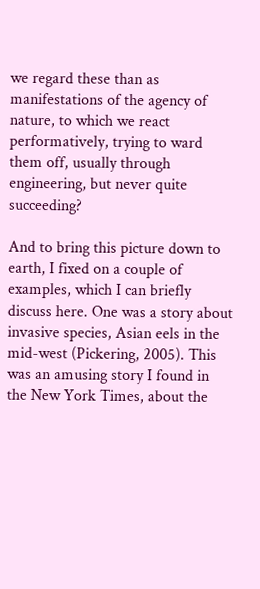we regard these than as manifestations of the agency of nature, to which we react performatively, trying to ward them off, usually through engineering, but never quite succeeding?

And to bring this picture down to earth, I fixed on a couple of examples, which I can briefly discuss here. One was a story about invasive species, Asian eels in the mid-west (Pickering, 2005). This was an amusing story I found in the New York Times, about the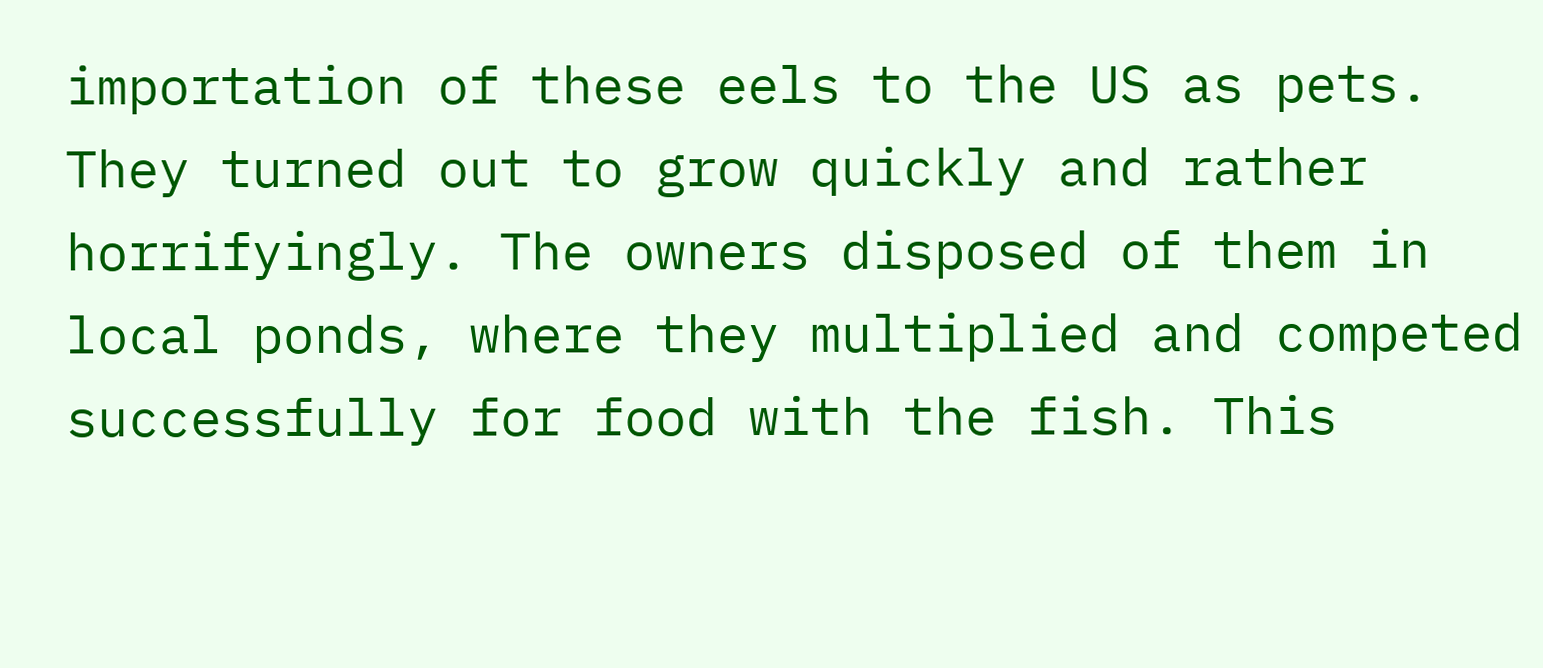importation of these eels to the US as pets. They turned out to grow quickly and rather horrifyingly. The owners disposed of them in local ponds, where they multiplied and competed successfully for food with the fish. This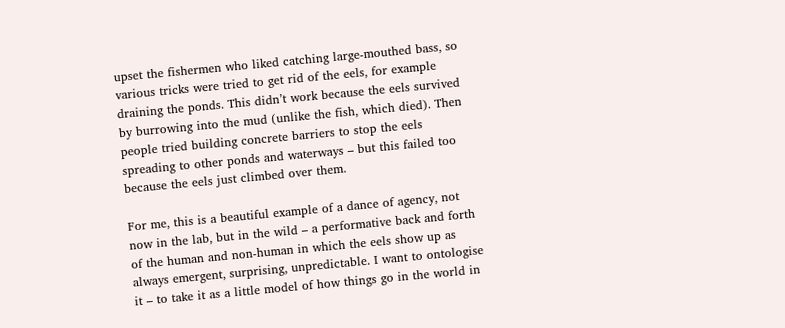upset the fishermen who liked catching large-mouthed bass, so various tricks were tried to get rid of the eels, for example draining the ponds. This didn’t work because the eels survived by burrowing into the mud (unlike the fish, which died). Then people tried building concrete barriers to stop the eels spreading to other ponds and waterways – but this failed too because the eels just climbed over them.

For me, this is a beautiful example of a dance of agency, not now in the lab, but in the wild – a performative back and forth of the human and non-human in which the eels show up as always emergent, surprising, unpredictable. I want to ontologise it – to take it as a little model of how things go in the world in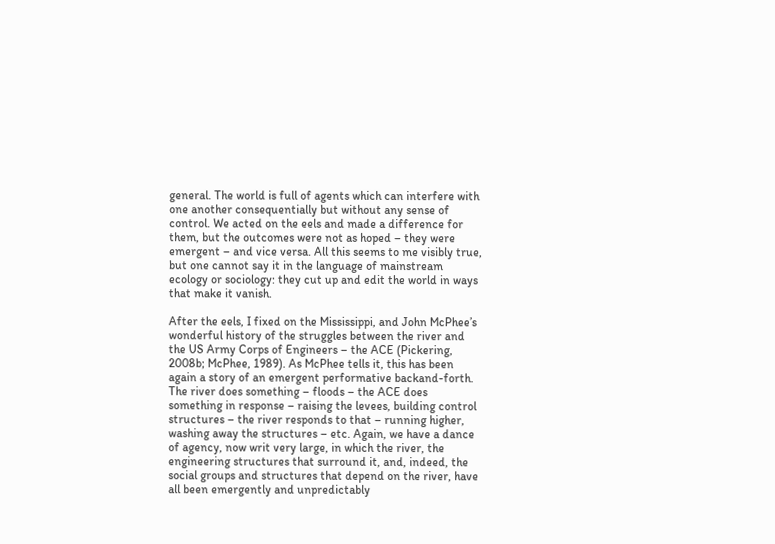general. The world is full of agents which can interfere with one another consequentially but without any sense of control. We acted on the eels and made a difference for them, but the outcomes were not as hoped – they were emergent – and vice versa. All this seems to me visibly true, but one cannot say it in the language of mainstream ecology or sociology: they cut up and edit the world in ways that make it vanish.

After the eels, I fixed on the Mississippi, and John McPhee’s wonderful history of the struggles between the river and the US Army Corps of Engineers – the ACE (Pickering, 2008b; McPhee, 1989). As McPhee tells it, this has been again a story of an emergent performative backand-forth. The river does something – floods – the ACE does something in response – raising the levees, building control structures – the river responds to that – running higher, washing away the structures – etc. Again, we have a dance of agency, now writ very large, in which the river, the engineering structures that surround it, and, indeed, the social groups and structures that depend on the river, have all been emergently and unpredictably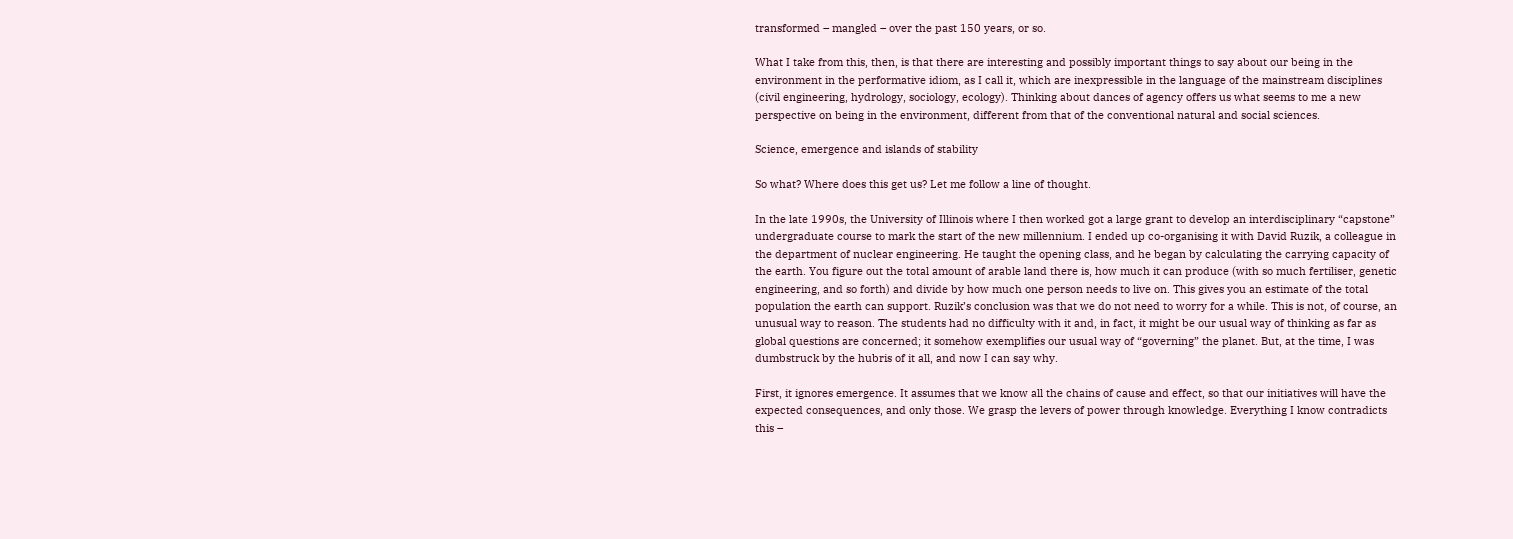transformed – mangled – over the past 150 years, or so.

What I take from this, then, is that there are interesting and possibly important things to say about our being in the environment in the performative idiom, as I call it, which are inexpressible in the language of the mainstream disciplines (civil engineering, hydrology, sociology, ecology). Thinking about dances of agency offers us what seems to me a new perspective on being in the environment, different from that of the conventional natural and social sciences.

Science, emergence and islands of stability

So what? Where does this get us? Let me follow a line of thought.

In the late 1990s, the University of Illinois where I then worked got a large grant to develop an interdisciplinary “capstone” undergraduate course to mark the start of the new millennium. I ended up co-organising it with David Ruzik, a colleague in the department of nuclear engineering. He taught the opening class, and he began by calculating the carrying capacity of the earth. You figure out the total amount of arable land there is, how much it can produce (with so much fertiliser, genetic engineering, and so forth) and divide by how much one person needs to live on. This gives you an estimate of the total population the earth can support. Ruzik’s conclusion was that we do not need to worry for a while. This is not, of course, an unusual way to reason. The students had no difficulty with it and, in fact, it might be our usual way of thinking as far as global questions are concerned; it somehow exemplifies our usual way of “governing” the planet. But, at the time, I was dumbstruck by the hubris of it all, and now I can say why.

First, it ignores emergence. It assumes that we know all the chains of cause and effect, so that our initiatives will have the expected consequences, and only those. We grasp the levers of power through knowledge. Everything I know contradicts this –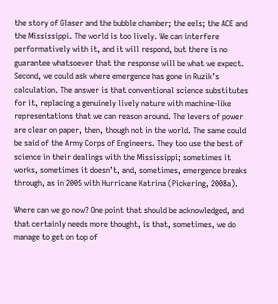the story of Glaser and the bubble chamber; the eels; the ACE and the Mississippi. The world is too lively. We can interfere performatively with it, and it will respond, but there is no guarantee whatsoever that the response will be what we expect. Second, we could ask where emergence has gone in Ruzik’s calculation. The answer is that conventional science substitutes for it, replacing a genuinely lively nature with machine-like representations that we can reason around. The levers of power are clear on paper, then, though not in the world. The same could be said of the Army Corps of Engineers. They too use the best of science in their dealings with the Mississippi; sometimes it works, sometimes it doesn’t, and, sometimes, emergence breaks through, as in 2005 with Hurricane Katrina (Pickering, 2008a).

Where can we go now? One point that should be acknowledged, and that certainly needs more thought, is that, sometimes, we do manage to get on top of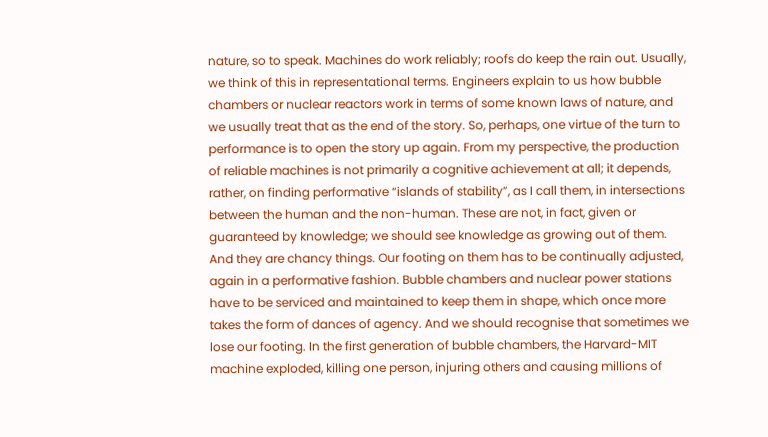nature, so to speak. Machines do work reliably; roofs do keep the rain out. Usually, we think of this in representational terms. Engineers explain to us how bubble chambers or nuclear reactors work in terms of some known laws of nature, and we usually treat that as the end of the story. So, perhaps, one virtue of the turn to performance is to open the story up again. From my perspective, the production of reliable machines is not primarily a cognitive achievement at all; it depends, rather, on finding performative “islands of stability”, as I call them, in intersections between the human and the non-human. These are not, in fact, given or guaranteed by knowledge; we should see knowledge as growing out of them. And they are chancy things. Our footing on them has to be continually adjusted, again in a performative fashion. Bubble chambers and nuclear power stations have to be serviced and maintained to keep them in shape, which once more takes the form of dances of agency. And we should recognise that sometimes we lose our footing. In the first generation of bubble chambers, the Harvard-MIT machine exploded, killing one person, injuring others and causing millions of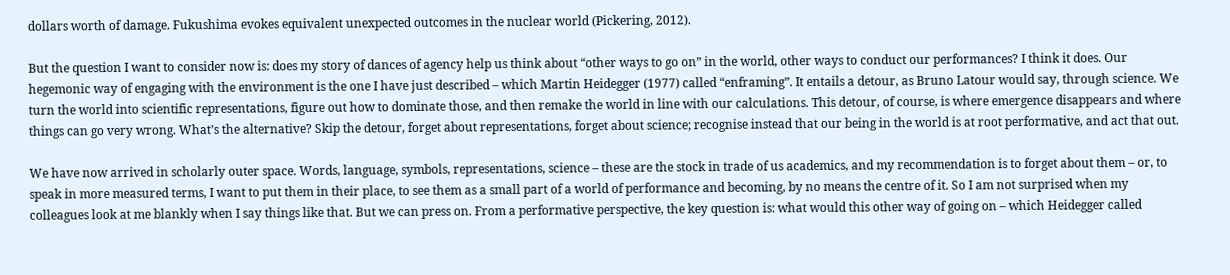dollars worth of damage. Fukushima evokes equivalent unexpected outcomes in the nuclear world (Pickering, 2012).

But the question I want to consider now is: does my story of dances of agency help us think about “other ways to go on” in the world, other ways to conduct our performances? I think it does. Our hegemonic way of engaging with the environment is the one I have just described – which Martin Heidegger (1977) called “enframing”. It entails a detour, as Bruno Latour would say, through science. We turn the world into scientific representations, figure out how to dominate those, and then remake the world in line with our calculations. This detour, of course, is where emergence disappears and where things can go very wrong. What’s the alternative? Skip the detour, forget about representations, forget about science; recognise instead that our being in the world is at root performative, and act that out.

We have now arrived in scholarly outer space. Words, language, symbols, representations, science – these are the stock in trade of us academics, and my recommendation is to forget about them – or, to speak in more measured terms, I want to put them in their place, to see them as a small part of a world of performance and becoming, by no means the centre of it. So I am not surprised when my colleagues look at me blankly when I say things like that. But we can press on. From a performative perspective, the key question is: what would this other way of going on – which Heidegger called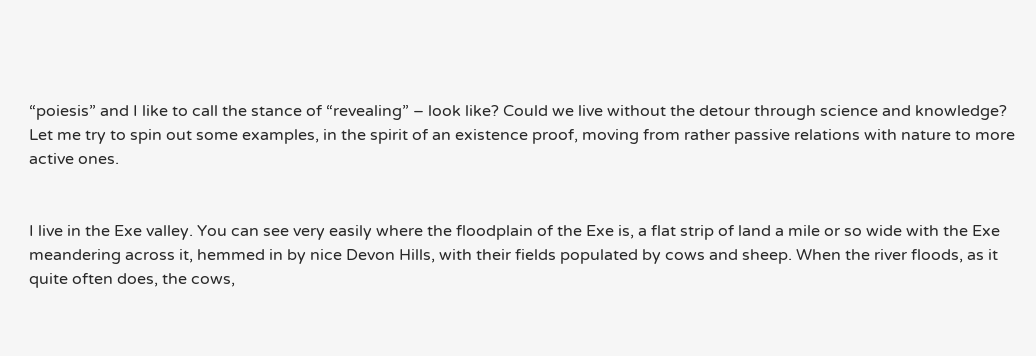“poiesis” and I like to call the stance of “revealing” – look like? Could we live without the detour through science and knowledge? Let me try to spin out some examples, in the spirit of an existence proof, moving from rather passive relations with nature to more active ones.


I live in the Exe valley. You can see very easily where the floodplain of the Exe is, a flat strip of land a mile or so wide with the Exe meandering across it, hemmed in by nice Devon Hills, with their fields populated by cows and sheep. When the river floods, as it quite often does, the cows,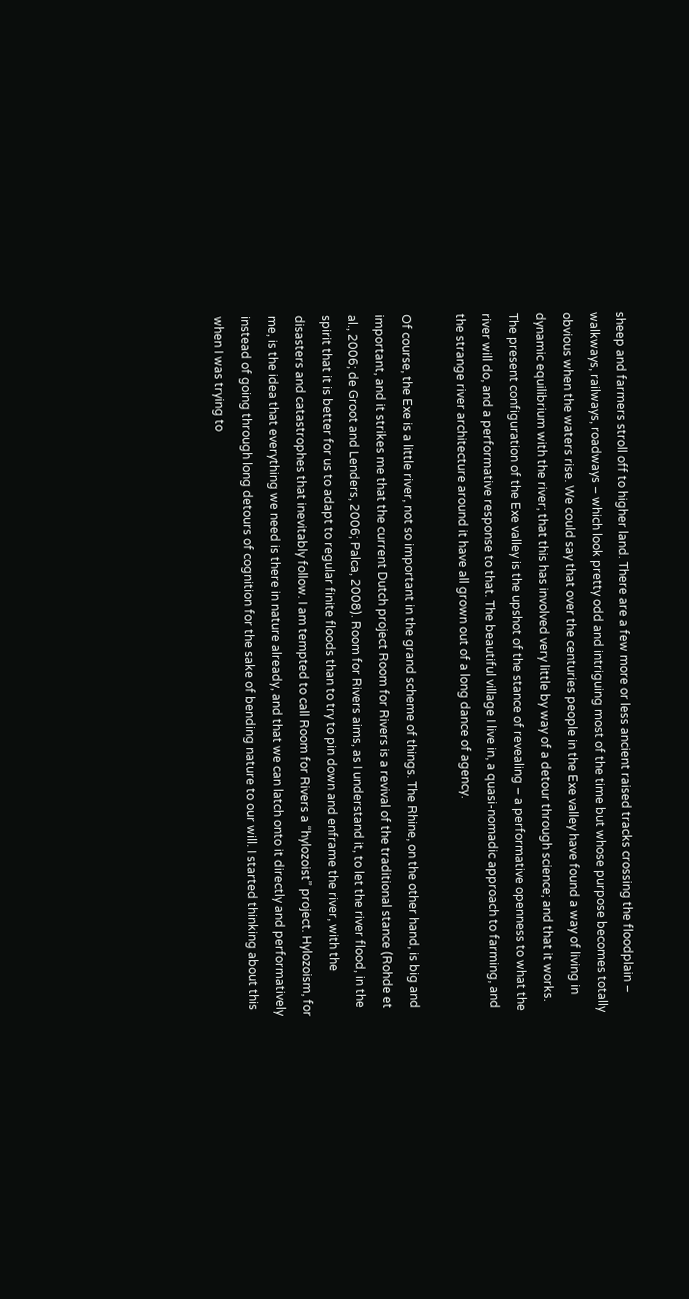sheep and farmers stroll off to higher land. There are a few more or less ancient raised tracks crossing the floodplain – walkways, railways, roadways – which look pretty odd and intriguing most of the time but whose purpose becomes totally obvious when the waters rise. We could say that over the centuries people in the Exe valley have found a way of living in dynamic equilibrium with the river; that this has involved very little by way of a detour through science; and that it works. The present configuration of the Exe valley is the upshot of the stance of revealing – a performative openness to what the river will do, and a performative response to that. The beautiful village I live in, a quasi-nomadic approach to farming, and the strange river architecture around it have all grown out of a long dance of agency.

Of course, the Exe is a little river, not so important in the grand scheme of things. The Rhine, on the other hand, is big and important, and it strikes me that the current Dutch project Room for Rivers is a revival of the traditional stance (Rohde et al., 2006; de Groot and Lenders, 2006; Palca, 2008). Room for Rivers aims, as I understand it, to let the river flood, in the spirit that it is better for us to adapt to regular finite floods than to try to pin down and enframe the river, with the disasters and catastrophes that inevitably follow. I am tempted to call Room for Rivers a “hylozoist” project. Hylozoism, for me, is the idea that everything we need is there in nature already, and that we can latch onto it directly and performatively instead of going through long detours of cognition for the sake of bending nature to our will. I started thinking about this when I was trying to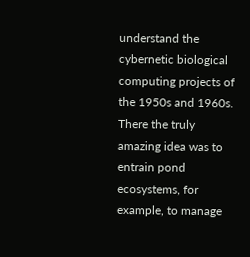understand the cybernetic biological computing projects of the 1950s and 1960s. There the truly amazing idea was to entrain pond ecosystems, for example, to manage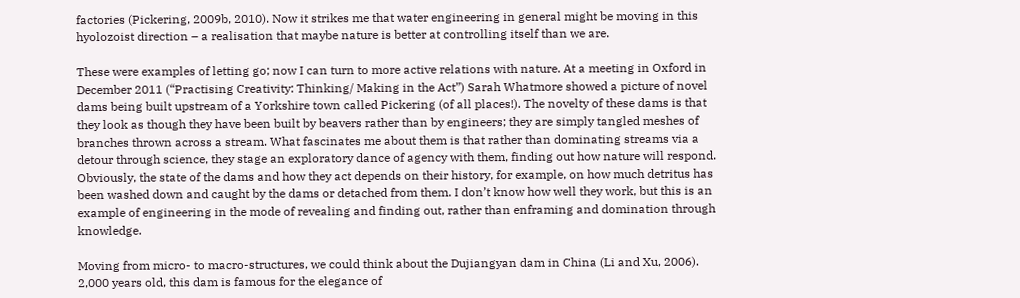factories (Pickering, 2009b, 2010). Now it strikes me that water engineering in general might be moving in this hyolozoist direction – a realisation that maybe nature is better at controlling itself than we are.

These were examples of letting go; now I can turn to more active relations with nature. At a meeting in Oxford in December 2011 (“Practising Creativity: Thinking/ Making in the Act”) Sarah Whatmore showed a picture of novel dams being built upstream of a Yorkshire town called Pickering (of all places!). The novelty of these dams is that they look as though they have been built by beavers rather than by engineers; they are simply tangled meshes of branches thrown across a stream. What fascinates me about them is that rather than dominating streams via a detour through science, they stage an exploratory dance of agency with them, finding out how nature will respond. Obviously, the state of the dams and how they act depends on their history, for example, on how much detritus has been washed down and caught by the dams or detached from them. I don’t know how well they work, but this is an example of engineering in the mode of revealing and finding out, rather than enframing and domination through knowledge.

Moving from micro- to macro-structures, we could think about the Dujiangyan dam in China (Li and Xu, 2006). 2,000 years old, this dam is famous for the elegance of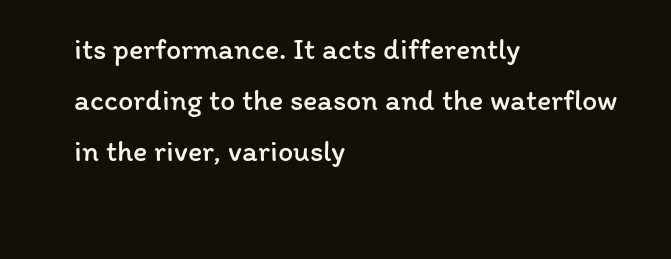its performance. It acts differently according to the season and the waterflow in the river, variously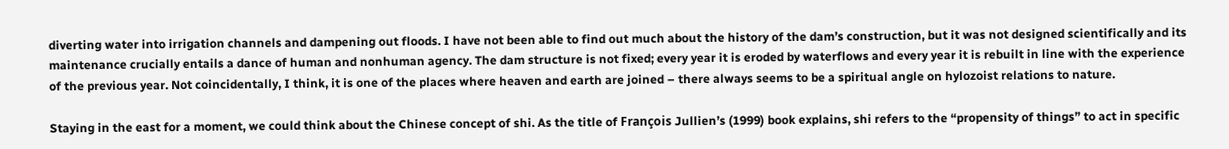diverting water into irrigation channels and dampening out floods. I have not been able to find out much about the history of the dam’s construction, but it was not designed scientifically and its maintenance crucially entails a dance of human and nonhuman agency. The dam structure is not fixed; every year it is eroded by waterflows and every year it is rebuilt in line with the experience of the previous year. Not coincidentally, I think, it is one of the places where heaven and earth are joined – there always seems to be a spiritual angle on hylozoist relations to nature.

Staying in the east for a moment, we could think about the Chinese concept of shi. As the title of François Jullien’s (1999) book explains, shi refers to the “propensity of things” to act in specific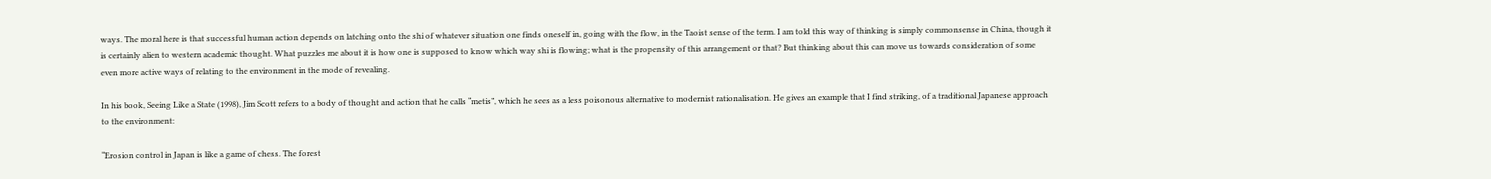ways. The moral here is that successful human action depends on latching onto the shi of whatever situation one finds oneself in, going with the flow, in the Taoist sense of the term. I am told this way of thinking is simply commonsense in China, though it is certainly alien to western academic thought. What puzzles me about it is how one is supposed to know which way shi is flowing; what is the propensity of this arrangement or that? But thinking about this can move us towards consideration of some even more active ways of relating to the environment in the mode of revealing.

In his book, Seeing Like a State (1998), Jim Scott refers to a body of thought and action that he calls “metis”, which he sees as a less poisonous alternative to modernist rationalisation. He gives an example that I find striking, of a traditional Japanese approach to the environment:

“Erosion control in Japan is like a game of chess. The forest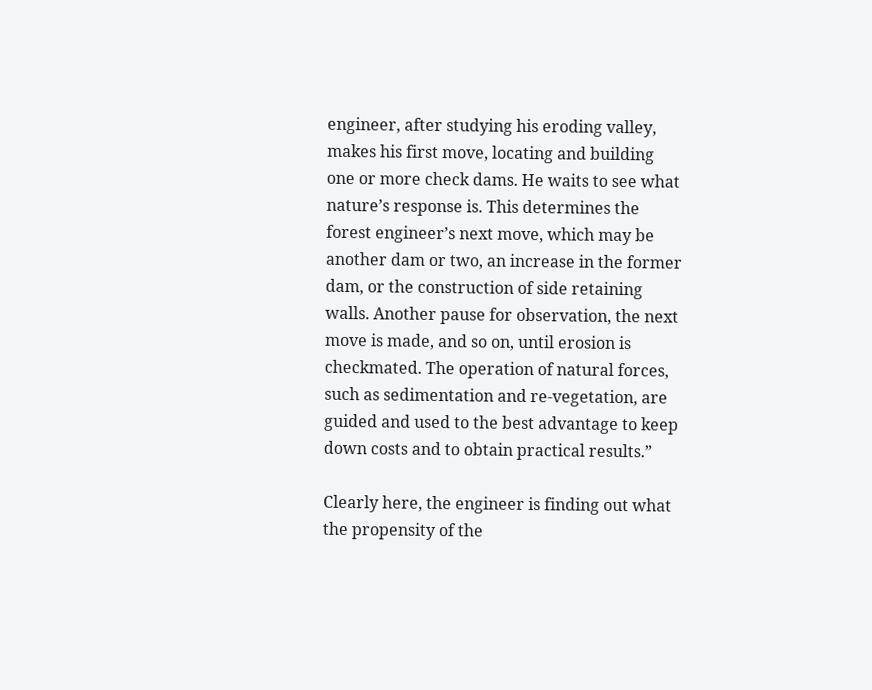engineer, after studying his eroding valley, makes his first move, locating and building one or more check dams. He waits to see what nature’s response is. This determines the forest engineer’s next move, which may be another dam or two, an increase in the former dam, or the construction of side retaining walls. Another pause for observation, the next move is made, and so on, until erosion is checkmated. The operation of natural forces, such as sedimentation and re-vegetation, are guided and used to the best advantage to keep down costs and to obtain practical results.”

Clearly here, the engineer is finding out what the propensity of the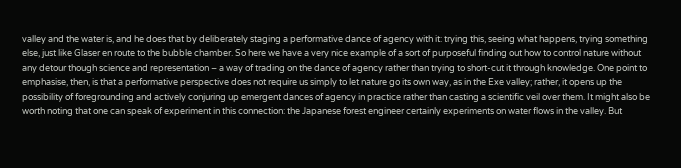valley and the water is, and he does that by deliberately staging a performative dance of agency with it: trying this, seeing what happens, trying something else, just like Glaser en route to the bubble chamber. So here we have a very nice example of a sort of purposeful finding out how to control nature without any detour though science and representation – a way of trading on the dance of agency rather than trying to short-cut it through knowledge. One point to emphasise, then, is that a performative perspective does not require us simply to let nature go its own way, as in the Exe valley; rather, it opens up the possibility of foregrounding and actively conjuring up emergent dances of agency in practice rather than casting a scientific veil over them. It might also be worth noting that one can speak of experiment in this connection: the Japanese forest engineer certainly experiments on water flows in the valley. But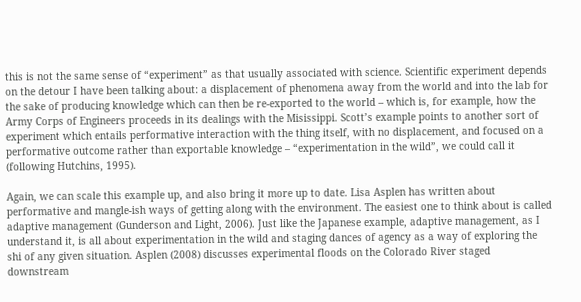this is not the same sense of “experiment” as that usually associated with science. Scientific experiment depends on the detour I have been talking about: a displacement of phenomena away from the world and into the lab for the sake of producing knowledge which can then be re-exported to the world – which is, for example, how the Army Corps of Engineers proceeds in its dealings with the Misissippi. Scott’s example points to another sort of experiment which entails performative interaction with the thing itself, with no displacement, and focused on a performative outcome rather than exportable knowledge – “experimentation in the wild”, we could call it (following Hutchins, 1995).

Again, we can scale this example up, and also bring it more up to date. Lisa Asplen has written about performative and mangle-ish ways of getting along with the environment. The easiest one to think about is called adaptive management (Gunderson and Light, 2006). Just like the Japanese example, adaptive management, as I understand it, is all about experimentation in the wild and staging dances of agency as a way of exploring the shi of any given situation. Asplen (2008) discusses experimental floods on the Colorado River staged downstream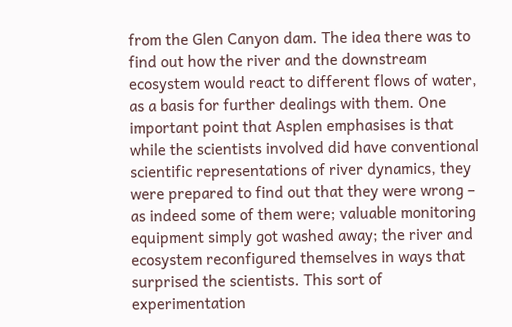from the Glen Canyon dam. The idea there was to find out how the river and the downstream ecosystem would react to different flows of water, as a basis for further dealings with them. One important point that Asplen emphasises is that while the scientists involved did have conventional scientific representations of river dynamics, they were prepared to find out that they were wrong – as indeed some of them were; valuable monitoring equipment simply got washed away; the river and ecosystem reconfigured themselves in ways that surprised the scientists. This sort of experimentation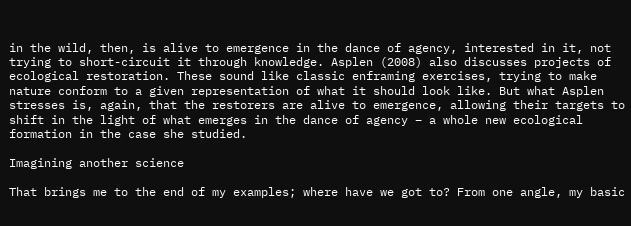in the wild, then, is alive to emergence in the dance of agency, interested in it, not trying to short-circuit it through knowledge. Asplen (2008) also discusses projects of ecological restoration. These sound like classic enframing exercises, trying to make nature conform to a given representation of what it should look like. But what Asplen stresses is, again, that the restorers are alive to emergence, allowing their targets to shift in the light of what emerges in the dance of agency – a whole new ecological formation in the case she studied.

Imagining another science

That brings me to the end of my examples; where have we got to? From one angle, my basic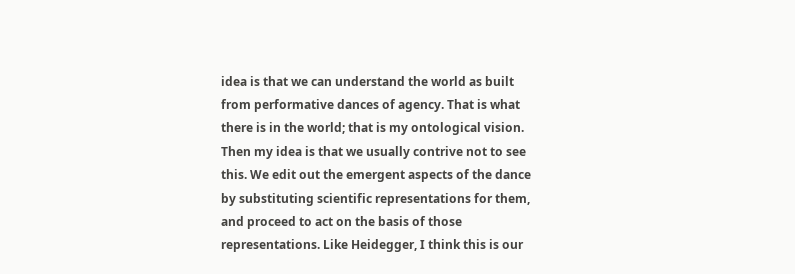idea is that we can understand the world as built from performative dances of agency. That is what there is in the world; that is my ontological vision. Then my idea is that we usually contrive not to see this. We edit out the emergent aspects of the dance by substituting scientific representations for them, and proceed to act on the basis of those representations. Like Heidegger, I think this is our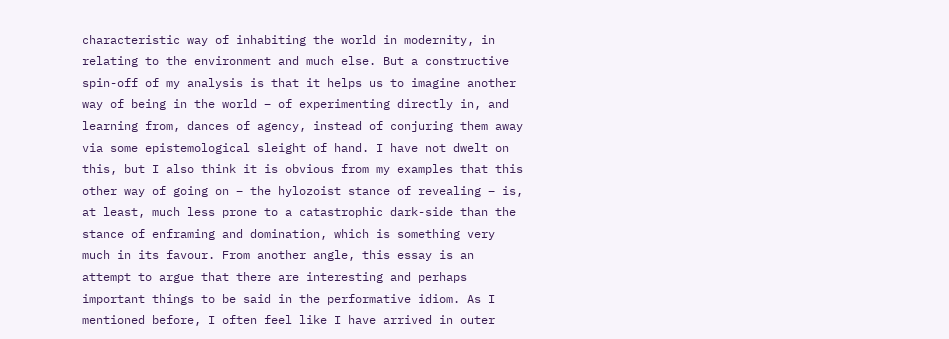characteristic way of inhabiting the world in modernity, in relating to the environment and much else. But a constructive spin-off of my analysis is that it helps us to imagine another way of being in the world – of experimenting directly in, and learning from, dances of agency, instead of conjuring them away via some epistemological sleight of hand. I have not dwelt on this, but I also think it is obvious from my examples that this other way of going on – the hylozoist stance of revealing – is, at least, much less prone to a catastrophic dark-side than the stance of enframing and domination, which is something very much in its favour. From another angle, this essay is an attempt to argue that there are interesting and perhaps important things to be said in the performative idiom. As I mentioned before, I often feel like I have arrived in outer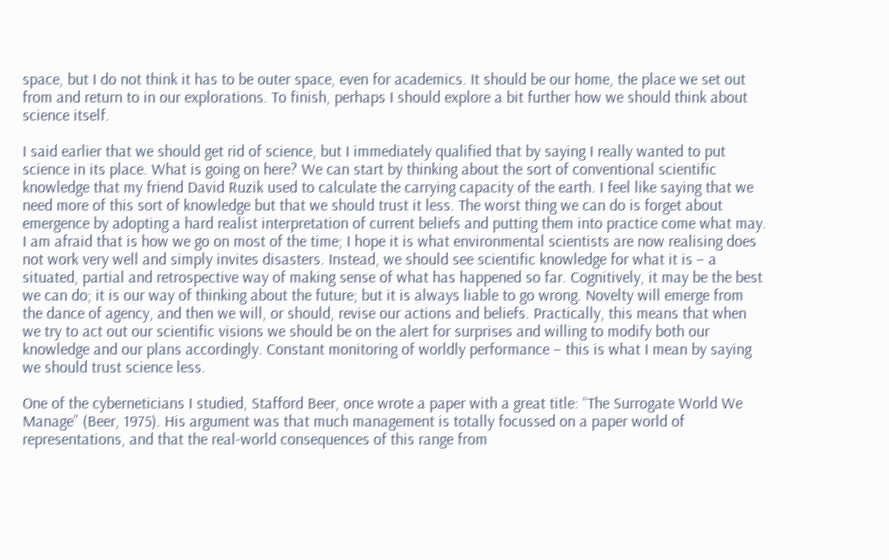space, but I do not think it has to be outer space, even for academics. It should be our home, the place we set out from and return to in our explorations. To finish, perhaps I should explore a bit further how we should think about science itself.

I said earlier that we should get rid of science, but I immediately qualified that by saying I really wanted to put science in its place. What is going on here? We can start by thinking about the sort of conventional scientific knowledge that my friend David Ruzik used to calculate the carrying capacity of the earth. I feel like saying that we need more of this sort of knowledge but that we should trust it less. The worst thing we can do is forget about emergence by adopting a hard realist interpretation of current beliefs and putting them into practice come what may. I am afraid that is how we go on most of the time; I hope it is what environmental scientists are now realising does not work very well and simply invites disasters. Instead, we should see scientific knowledge for what it is – a situated, partial and retrospective way of making sense of what has happened so far. Cognitively, it may be the best we can do; it is our way of thinking about the future; but it is always liable to go wrong. Novelty will emerge from the dance of agency, and then we will, or should, revise our actions and beliefs. Practically, this means that when we try to act out our scientific visions we should be on the alert for surprises and willing to modify both our knowledge and our plans accordingly. Constant monitoring of worldly performance – this is what I mean by saying we should trust science less.

One of the cyberneticians I studied, Stafford Beer, once wrote a paper with a great title: “The Surrogate World We Manage” (Beer, 1975). His argument was that much management is totally focussed on a paper world of representations, and that the real-world consequences of this range from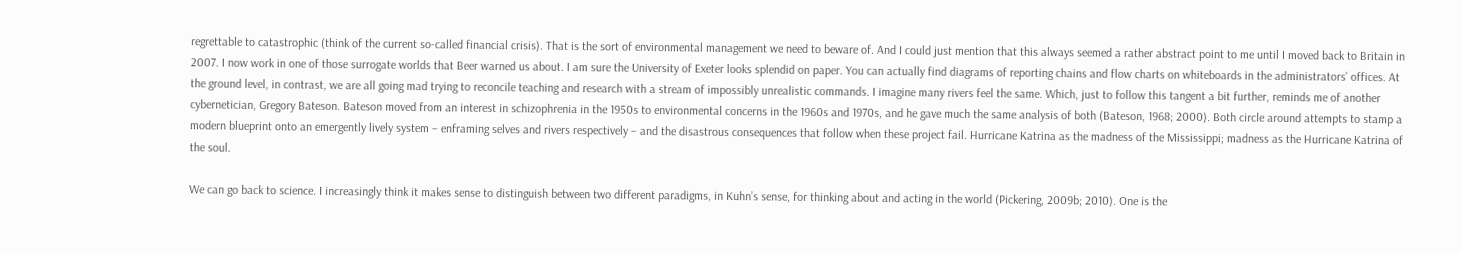regrettable to catastrophic (think of the current so-called financial crisis). That is the sort of environmental management we need to beware of. And I could just mention that this always seemed a rather abstract point to me until I moved back to Britain in 2007. I now work in one of those surrogate worlds that Beer warned us about. I am sure the University of Exeter looks splendid on paper. You can actually find diagrams of reporting chains and flow charts on whiteboards in the administrators’ offices. At the ground level, in contrast, we are all going mad trying to reconcile teaching and research with a stream of impossibly unrealistic commands. I imagine many rivers feel the same. Which, just to follow this tangent a bit further, reminds me of another cybernetician, Gregory Bateson. Bateson moved from an interest in schizophrenia in the 1950s to environmental concerns in the 1960s and 1970s, and he gave much the same analysis of both (Bateson, 1968; 2000). Both circle around attempts to stamp a modern blueprint onto an emergently lively system – enframing selves and rivers respectively – and the disastrous consequences that follow when these project fail. Hurricane Katrina as the madness of the Mississippi; madness as the Hurricane Katrina of the soul.

We can go back to science. I increasingly think it makes sense to distinguish between two different paradigms, in Kuhn’s sense, for thinking about and acting in the world (Pickering, 2009b; 2010). One is the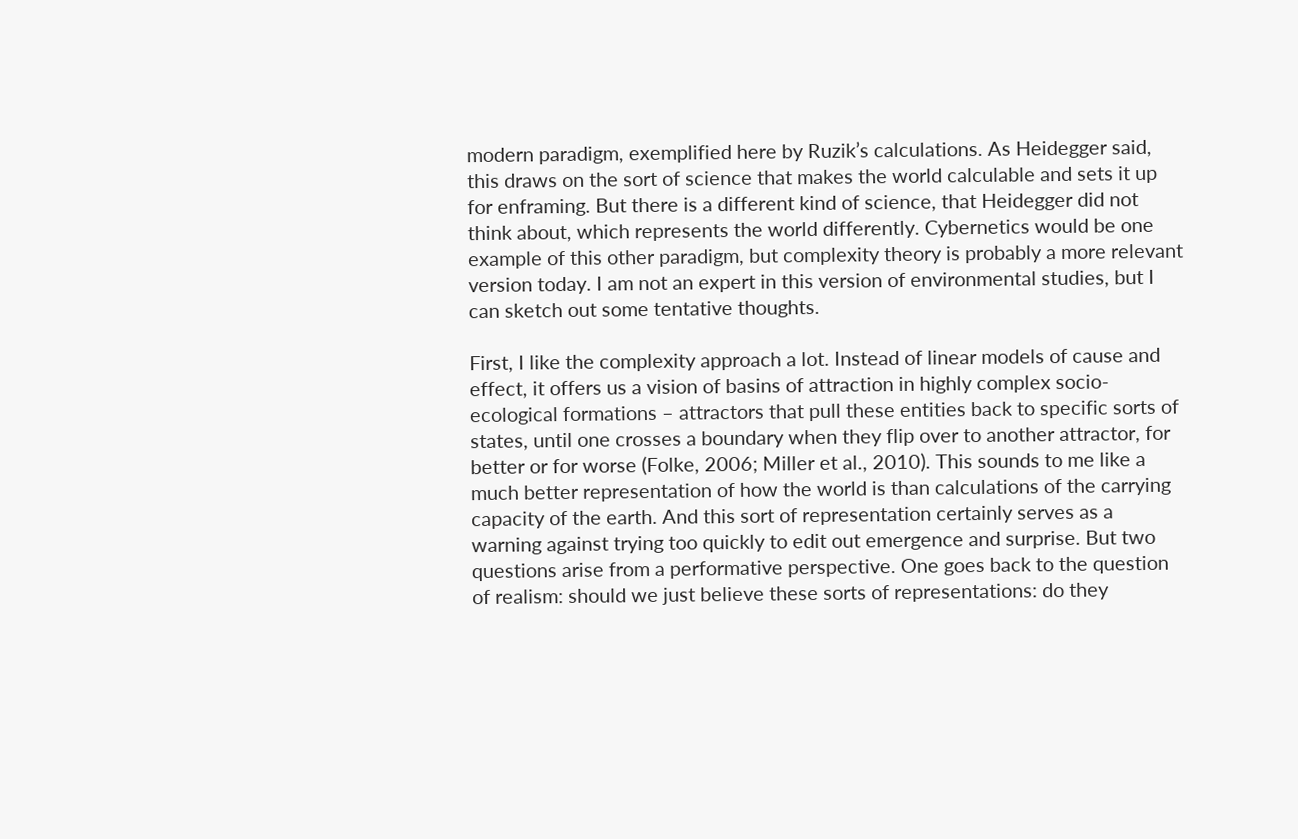modern paradigm, exemplified here by Ruzik’s calculations. As Heidegger said, this draws on the sort of science that makes the world calculable and sets it up for enframing. But there is a different kind of science, that Heidegger did not think about, which represents the world differently. Cybernetics would be one example of this other paradigm, but complexity theory is probably a more relevant version today. I am not an expert in this version of environmental studies, but I can sketch out some tentative thoughts.

First, I like the complexity approach a lot. Instead of linear models of cause and effect, it offers us a vision of basins of attraction in highly complex socio-ecological formations – attractors that pull these entities back to specific sorts of states, until one crosses a boundary when they flip over to another attractor, for better or for worse (Folke, 2006; Miller et al., 2010). This sounds to me like a much better representation of how the world is than calculations of the carrying capacity of the earth. And this sort of representation certainly serves as a warning against trying too quickly to edit out emergence and surprise. But two questions arise from a performative perspective. One goes back to the question of realism: should we just believe these sorts of representations: do they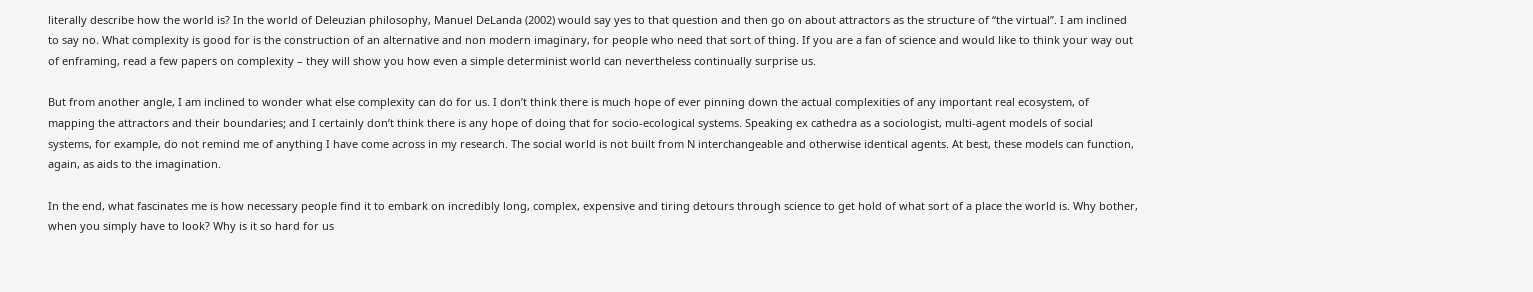literally describe how the world is? In the world of Deleuzian philosophy, Manuel DeLanda (2002) would say yes to that question and then go on about attractors as the structure of “the virtual”. I am inclined to say no. What complexity is good for is the construction of an alternative and non modern imaginary, for people who need that sort of thing. If you are a fan of science and would like to think your way out of enframing, read a few papers on complexity – they will show you how even a simple determinist world can nevertheless continually surprise us.

But from another angle, I am inclined to wonder what else complexity can do for us. I don’t think there is much hope of ever pinning down the actual complexities of any important real ecosystem, of mapping the attractors and their boundaries; and I certainly don’t think there is any hope of doing that for socio-ecological systems. Speaking ex cathedra as a sociologist, multi-agent models of social systems, for example, do not remind me of anything I have come across in my research. The social world is not built from N interchangeable and otherwise identical agents. At best, these models can function, again, as aids to the imagination.

In the end, what fascinates me is how necessary people find it to embark on incredibly long, complex, expensive and tiring detours through science to get hold of what sort of a place the world is. Why bother, when you simply have to look? Why is it so hard for us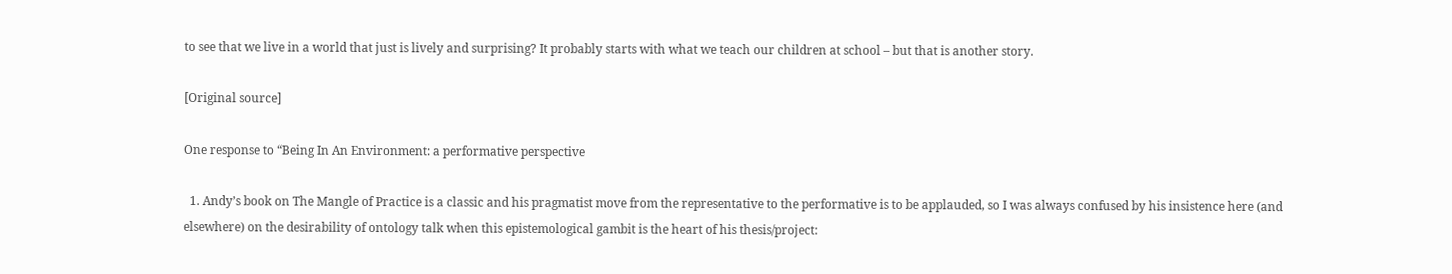to see that we live in a world that just is lively and surprising? It probably starts with what we teach our children at school – but that is another story.

[Original source]

One response to “Being In An Environment: a performative perspective

  1. Andy’s book on The Mangle of Practice is a classic and his pragmatist move from the representative to the performative is to be applauded, so I was always confused by his insistence here (and elsewhere) on the desirability of ontology talk when this epistemological gambit is the heart of his thesis/project: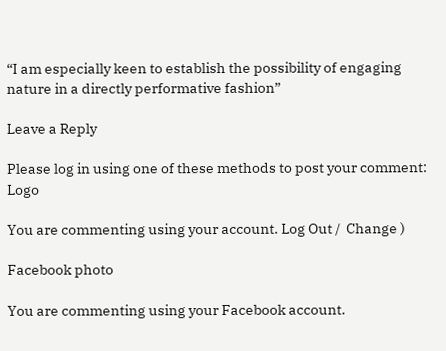“I am especially keen to establish the possibility of engaging nature in a directly performative fashion”

Leave a Reply

Please log in using one of these methods to post your comment: Logo

You are commenting using your account. Log Out /  Change )

Facebook photo

You are commenting using your Facebook account.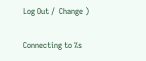Log Out /  Change )

Connecting to %s